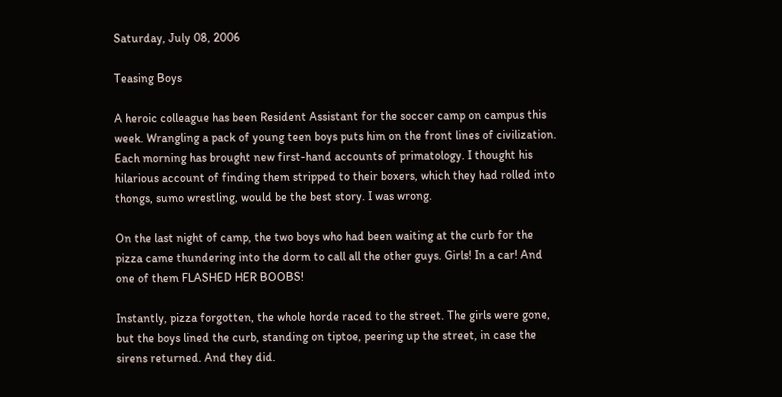Saturday, July 08, 2006

Teasing Boys

A heroic colleague has been Resident Assistant for the soccer camp on campus this week. Wrangling a pack of young teen boys puts him on the front lines of civilization. Each morning has brought new first-hand accounts of primatology. I thought his hilarious account of finding them stripped to their boxers, which they had rolled into thongs, sumo wrestling, would be the best story. I was wrong.

On the last night of camp, the two boys who had been waiting at the curb for the pizza came thundering into the dorm to call all the other guys. Girls! In a car! And one of them FLASHED HER BOOBS!

Instantly, pizza forgotten, the whole horde raced to the street. The girls were gone, but the boys lined the curb, standing on tiptoe, peering up the street, in case the sirens returned. And they did.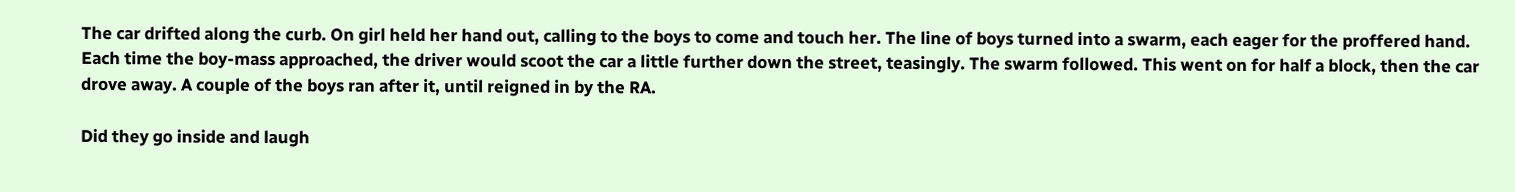The car drifted along the curb. On girl held her hand out, calling to the boys to come and touch her. The line of boys turned into a swarm, each eager for the proffered hand. Each time the boy-mass approached, the driver would scoot the car a little further down the street, teasingly. The swarm followed. This went on for half a block, then the car drove away. A couple of the boys ran after it, until reigned in by the RA.

Did they go inside and laugh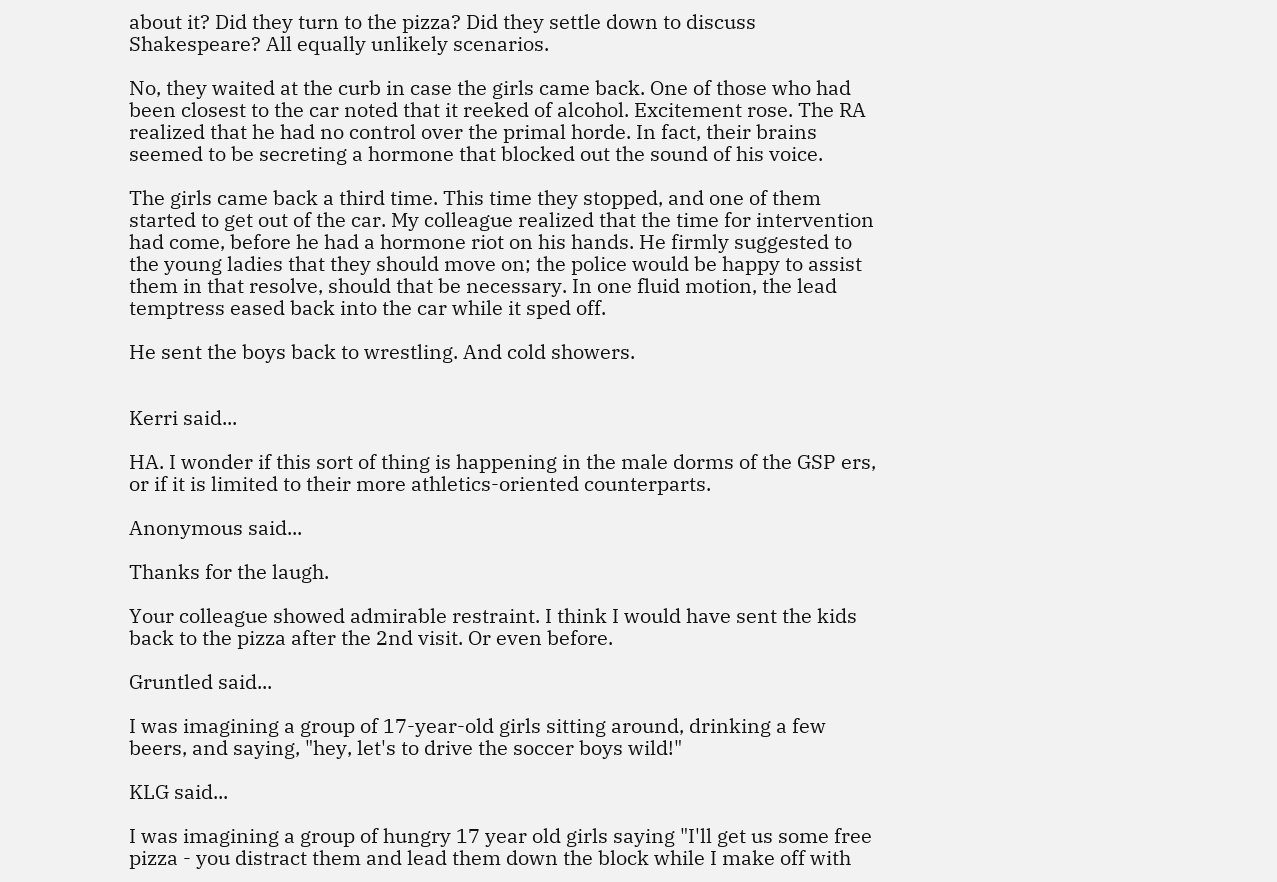about it? Did they turn to the pizza? Did they settle down to discuss Shakespeare? All equally unlikely scenarios.

No, they waited at the curb in case the girls came back. One of those who had been closest to the car noted that it reeked of alcohol. Excitement rose. The RA realized that he had no control over the primal horde. In fact, their brains seemed to be secreting a hormone that blocked out the sound of his voice.

The girls came back a third time. This time they stopped, and one of them started to get out of the car. My colleague realized that the time for intervention had come, before he had a hormone riot on his hands. He firmly suggested to the young ladies that they should move on; the police would be happy to assist them in that resolve, should that be necessary. In one fluid motion, the lead temptress eased back into the car while it sped off.

He sent the boys back to wrestling. And cold showers.


Kerri said...

HA. I wonder if this sort of thing is happening in the male dorms of the GSP ers, or if it is limited to their more athletics-oriented counterparts.

Anonymous said...

Thanks for the laugh.

Your colleague showed admirable restraint. I think I would have sent the kids back to the pizza after the 2nd visit. Or even before.

Gruntled said...

I was imagining a group of 17-year-old girls sitting around, drinking a few beers, and saying, "hey, let's to drive the soccer boys wild!"

KLG said...

I was imagining a group of hungry 17 year old girls saying "I'll get us some free pizza - you distract them and lead them down the block while I make off with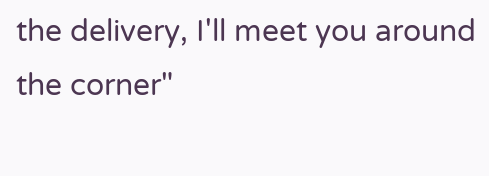the delivery, I'll meet you around the corner"